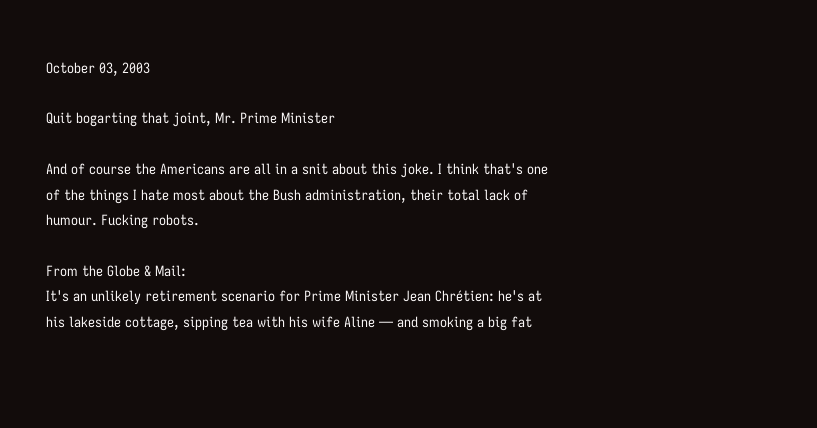October 03, 2003

Quit bogarting that joint, Mr. Prime Minister

And of course the Americans are all in a snit about this joke. I think that's one of the things I hate most about the Bush administration, their total lack of humour. Fucking robots.

From the Globe & Mail:
It's an unlikely retirement scenario for Prime Minister Jean Chrétien: he's at his lakeside cottage, sipping tea with his wife Aline — and smoking a big fat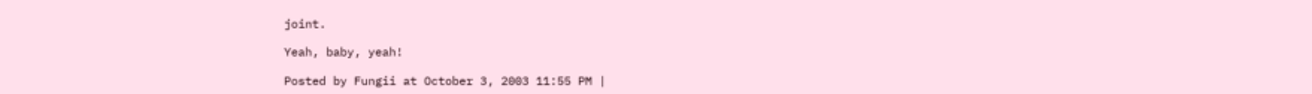joint.

Yeah, baby, yeah!

Posted by Fungii at October 3, 2003 11:55 PM |